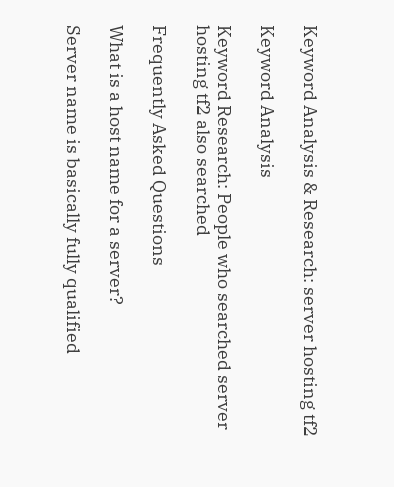Keyword Analysis & Research: server hosting tf2

Keyword Analysis

Keyword Research: People who searched server hosting tf2 also searched

Frequently Asked Questions

What is a host name for a server?

Server name is basically fully qualified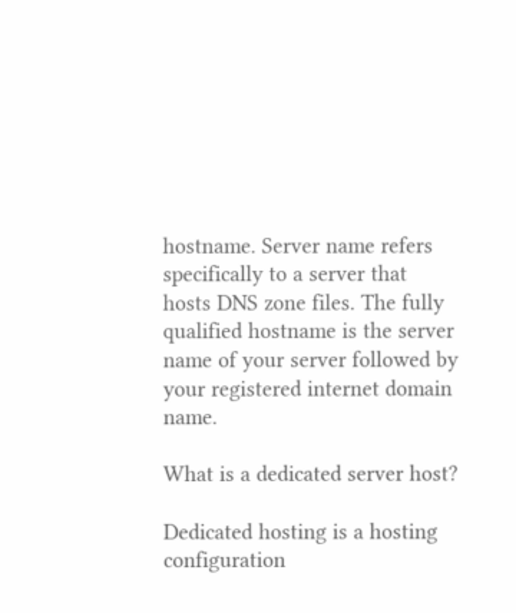hostname. Server name refers specifically to a server that hosts DNS zone files. The fully qualified hostname is the server name of your server followed by your registered internet domain name.

What is a dedicated server host?

Dedicated hosting is a hosting configuration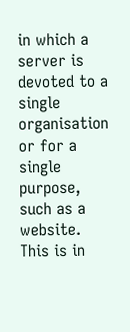in which a server is devoted to a single organisation or for a single purpose, such as a website. This is in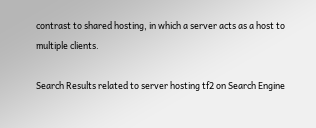contrast to shared hosting, in which a server acts as a host to multiple clients.

Search Results related to server hosting tf2 on Search Engine